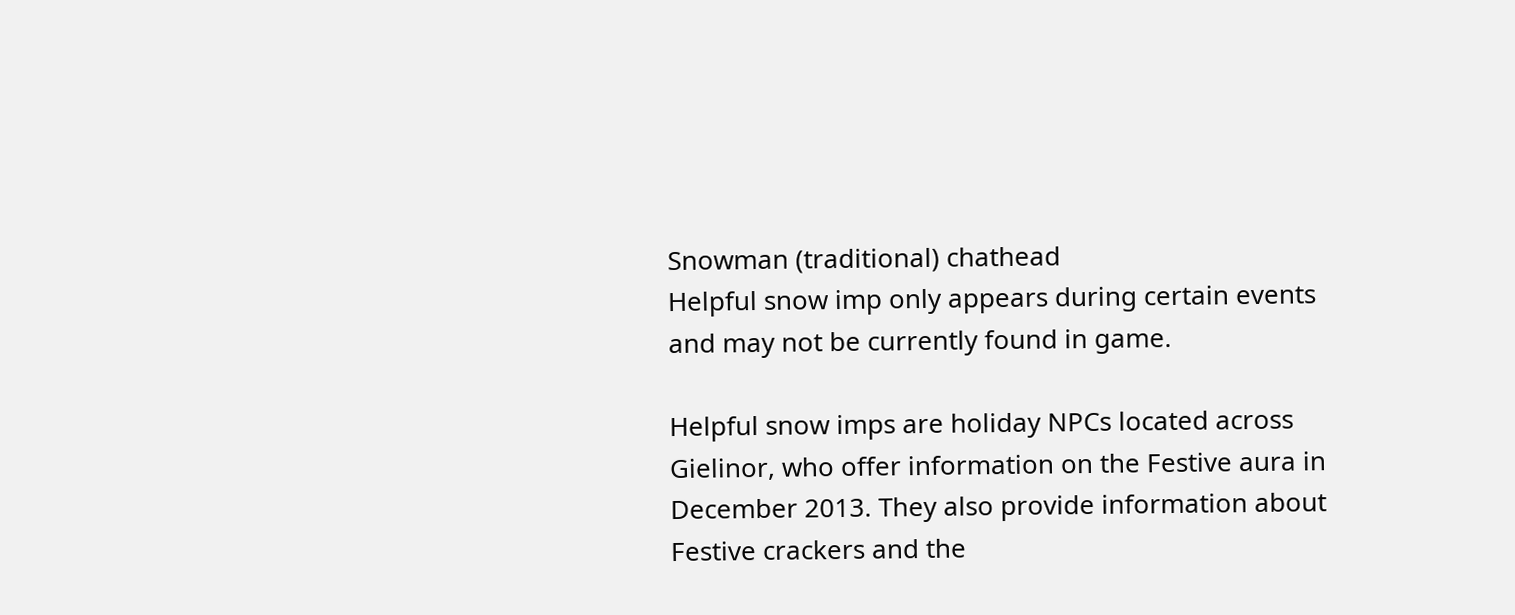Snowman (traditional) chathead
Helpful snow imp only appears during certain events and may not be currently found in game.

Helpful snow imps are holiday NPCs located across Gielinor, who offer information on the Festive aura in December 2013. They also provide information about Festive crackers and the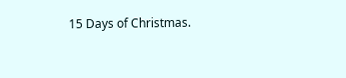15 Days of Christmas.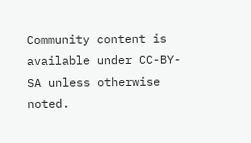Community content is available under CC-BY-SA unless otherwise noted.